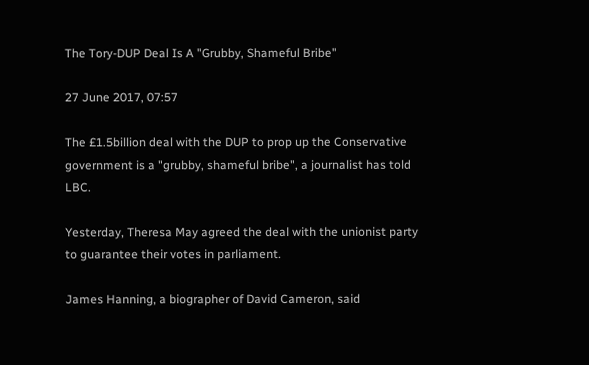The Tory-DUP Deal Is A "Grubby, Shameful Bribe"

27 June 2017, 07:57

The £1.5billion deal with the DUP to prop up the Conservative government is a "grubby, shameful bribe", a journalist has told LBC.

Yesterday, Theresa May agreed the deal with the unionist party to guarantee their votes in parliament.

James Hanning, a biographer of David Cameron, said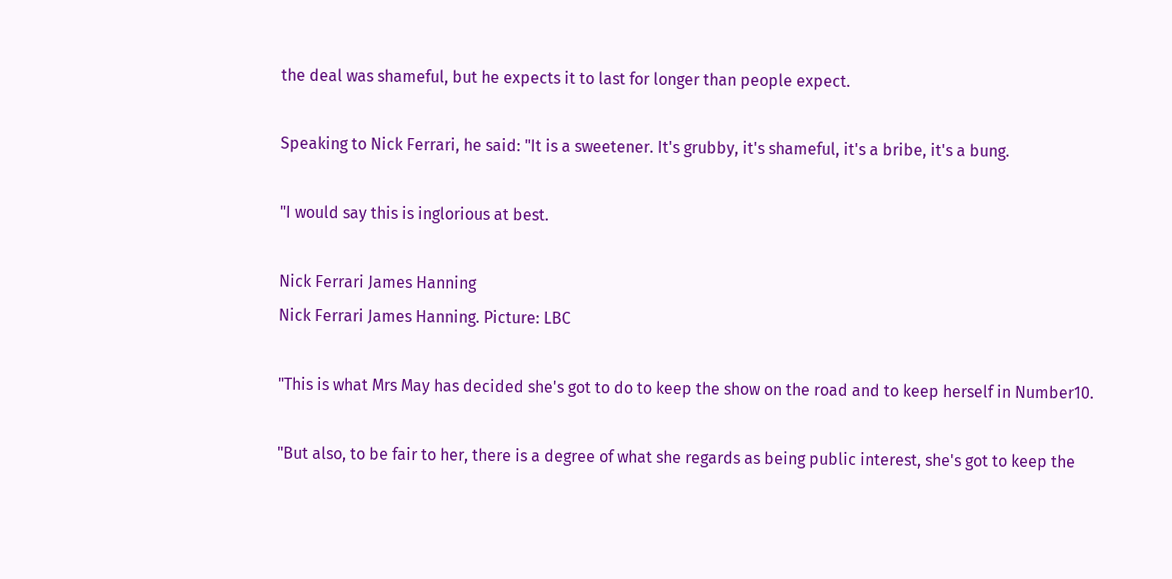the deal was shameful, but he expects it to last for longer than people expect.

Speaking to Nick Ferrari, he said: "It is a sweetener. It's grubby, it's shameful, it's a bribe, it's a bung.

"I would say this is inglorious at best.

Nick Ferrari James Hanning
Nick Ferrari James Hanning. Picture: LBC

"This is what Mrs May has decided she's got to do to keep the show on the road and to keep herself in Number10.

"But also, to be fair to her, there is a degree of what she regards as being public interest, she's got to keep the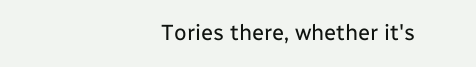Tories there, whether it's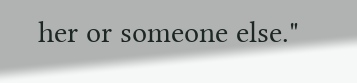her or someone else."